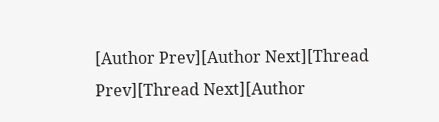[Author Prev][Author Next][Thread Prev][Thread Next][Author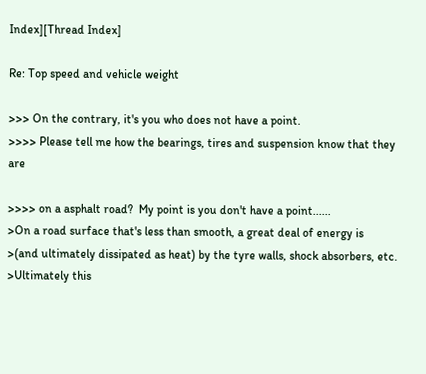Index][Thread Index]

Re: Top speed and vehicle weight

>>> On the contrary, it's you who does not have a point.
>>>> Please tell me how the bearings, tires and suspension know that they are

>>>> on a asphalt road?  My point is you don't have a point......
>On a road surface that's less than smooth, a great deal of energy is
>(and ultimately dissipated as heat) by the tyre walls, shock absorbers, etc.
>Ultimately this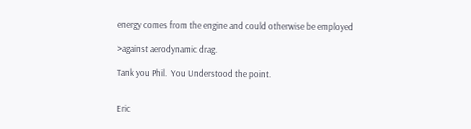energy comes from the engine and could otherwise be employed

>against aerodynamic drag.

Tank you Phil.  You Understood the point.


Eric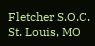Fletcher S.O.C.
St. Louis, MO